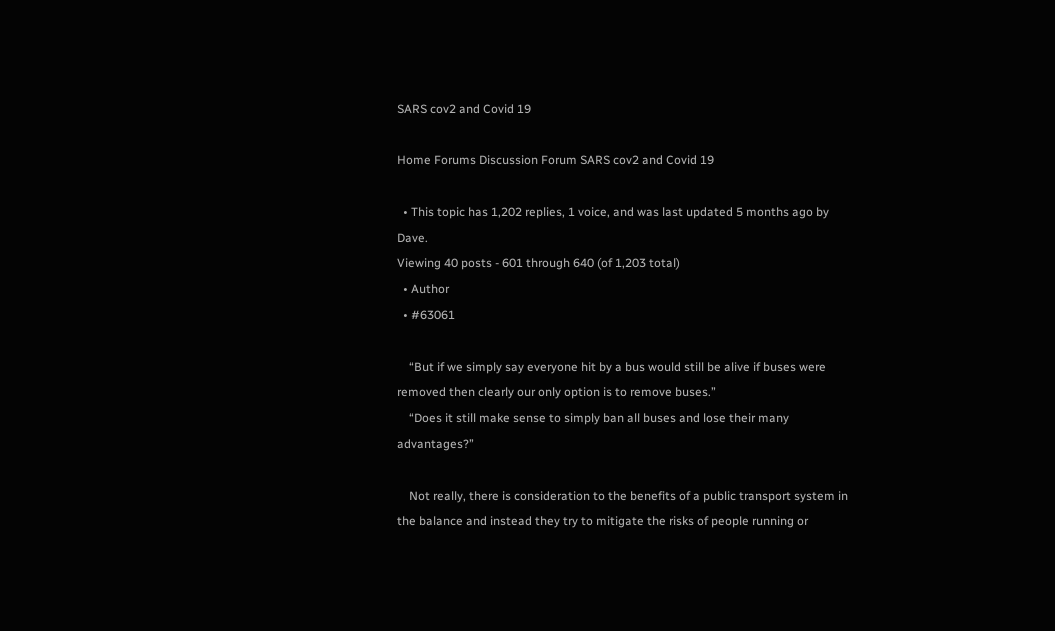SARS cov2 and Covid 19

Home Forums Discussion Forum SARS cov2 and Covid 19

  • This topic has 1,202 replies, 1 voice, and was last updated 5 months ago by Dave.
Viewing 40 posts - 601 through 640 (of 1,203 total)
  • Author
  • #63061

    “But if we simply say everyone hit by a bus would still be alive if buses were removed then clearly our only option is to remove buses.”
    “Does it still make sense to simply ban all buses and lose their many advantages?”

    Not really, there is consideration to the benefits of a public transport system in the balance and instead they try to mitigate the risks of people running or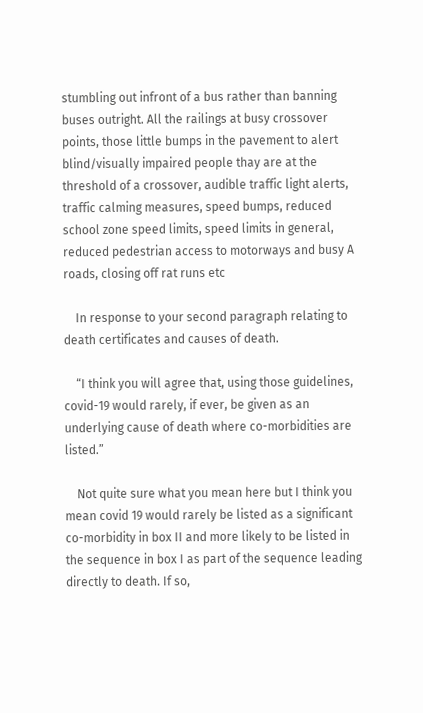stumbling out infront of a bus rather than banning buses outright. All the railings at busy crossover points, those little bumps in the pavement to alert blind/visually impaired people thay are at the threshold of a crossover, audible traffic light alerts, traffic calming measures, speed bumps, reduced school zone speed limits, speed limits in general, reduced pedestrian access to motorways and busy A roads, closing off rat runs etc

    In response to your second paragraph relating to death certificates and causes of death.

    “I think you will agree that, using those guidelines, covid-19 would rarely, if ever, be given as an underlying cause of death where co-morbidities are listed.”

    Not quite sure what you mean here but I think you mean covid 19 would rarely be listed as a significant co-morbidity in box II and more likely to be listed in the sequence in box I as part of the sequence leading directly to death. If so,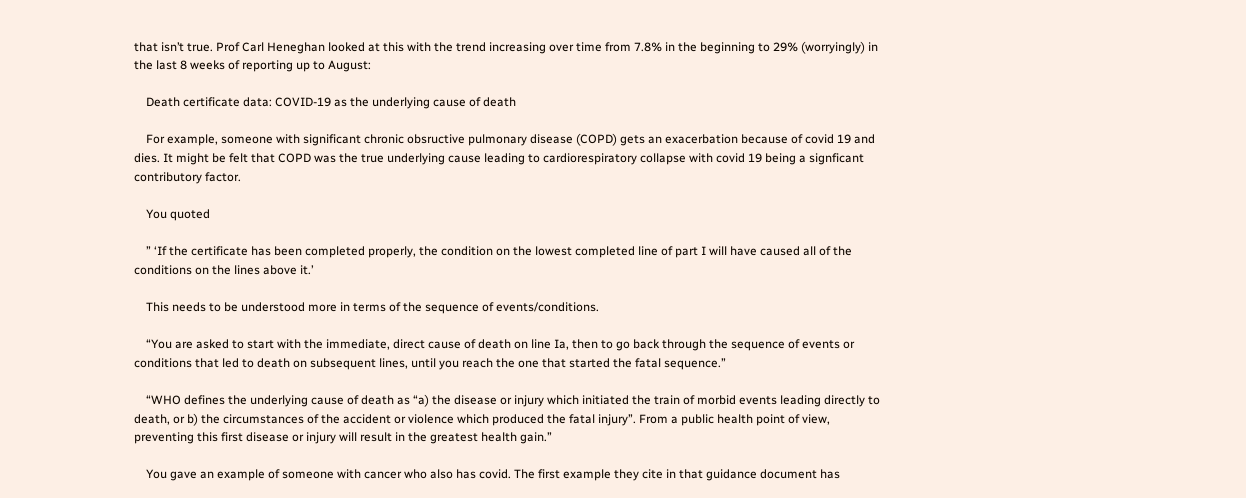that isn’t true. Prof Carl Heneghan looked at this with the trend increasing over time from 7.8% in the beginning to 29% (worryingly) in the last 8 weeks of reporting up to August:

    Death certificate data: COVID-19 as the underlying cause of death

    For example, someone with significant chronic obsructive pulmonary disease (COPD) gets an exacerbation because of covid 19 and dies. It might be felt that COPD was the true underlying cause leading to cardiorespiratory collapse with covid 19 being a signficant contributory factor.

    You quoted

    ” ‘If the certificate has been completed properly, the condition on the lowest completed line of part I will have caused all of the conditions on the lines above it.’

    This needs to be understood more in terms of the sequence of events/conditions.

    “You are asked to start with the immediate, direct cause of death on line Ia, then to go back through the sequence of events or conditions that led to death on subsequent lines, until you reach the one that started the fatal sequence.”

    “WHO defines the underlying cause of death as “a) the disease or injury which initiated the train of morbid events leading directly to death, or b) the circumstances of the accident or violence which produced the fatal injury”. From a public health point of view, preventing this first disease or injury will result in the greatest health gain.”

    You gave an example of someone with cancer who also has covid. The first example they cite in that guidance document has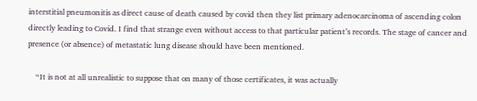interstitial pneumonitis as direct cause of death caused by covid then they list primary adenocarcinoma of ascending colon directly leading to Covid. I find that strange even without access to that particular patient’s records. The stage of cancer and presence (or absence) of metastatic lung disease should have been mentioned.

    “It is not at all unrealistic to suppose that on many of those certificates, it was actually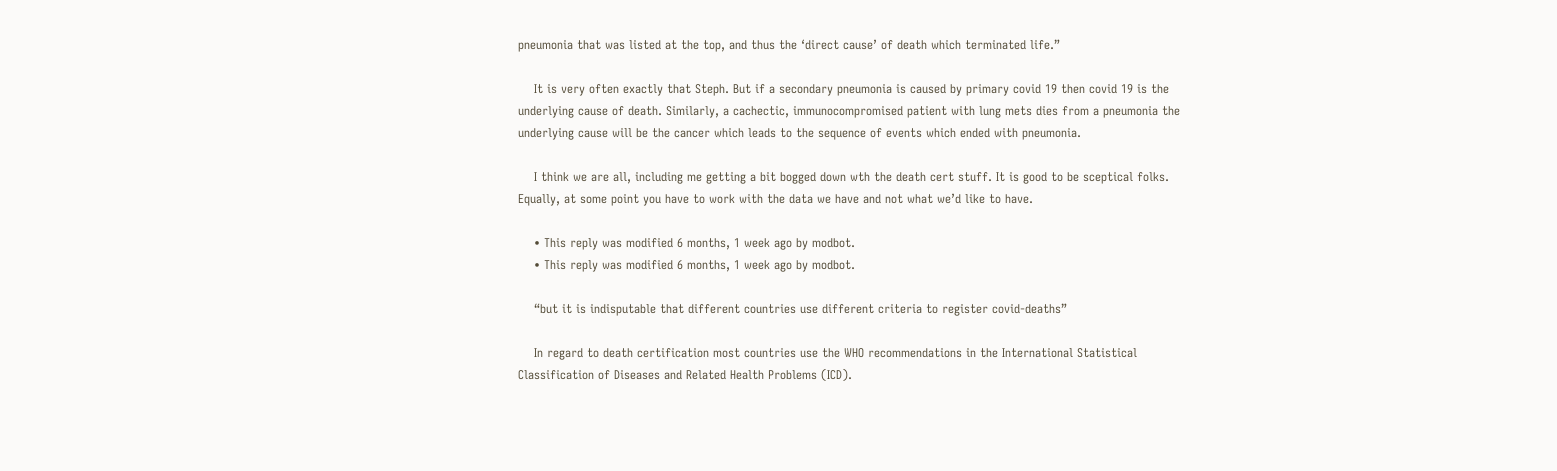pneumonia that was listed at the top, and thus the ‘direct cause’ of death which terminated life.”

    It is very often exactly that Steph. But if a secondary pneumonia is caused by primary covid 19 then covid 19 is the underlying cause of death. Similarly, a cachectic, immunocompromised patient with lung mets dies from a pneumonia the underlying cause will be the cancer which leads to the sequence of events which ended with pneumonia.

    I think we are all, including me getting a bit bogged down wth the death cert stuff. It is good to be sceptical folks. Equally, at some point you have to work with the data we have and not what we’d like to have.

    • This reply was modified 6 months, 1 week ago by modbot.
    • This reply was modified 6 months, 1 week ago by modbot.

    “but it is indisputable that different countries use different criteria to register covid-deaths”

    In regard to death certification most countries use the WHO recommendations in the International Statistical Classification of Diseases and Related Health Problems (ICD).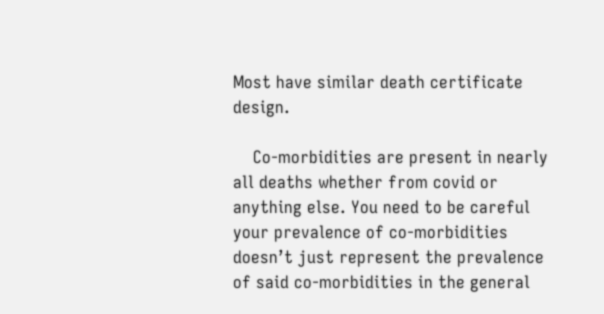Most have similar death certificate design.

    Co-morbidities are present in nearly all deaths whether from covid or anything else. You need to be careful your prevalence of co-morbidities doesn’t just represent the prevalence of said co-morbidities in the general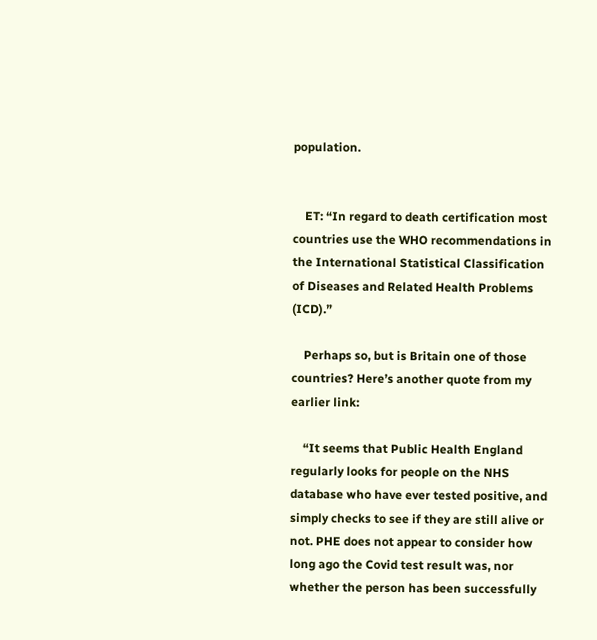population.


    ET: “In regard to death certification most countries use the WHO recommendations in the International Statistical Classification of Diseases and Related Health Problems (ICD).”

    Perhaps so, but is Britain one of those countries? Here’s another quote from my earlier link:

    “It seems that Public Health England regularly looks for people on the NHS database who have ever tested positive, and simply checks to see if they are still alive or not. PHE does not appear to consider how long ago the Covid test result was, nor whether the person has been successfully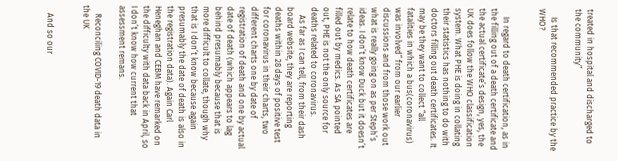treated in hospital and discharged to the community”

    Is that recommended practice by the WHO?


    In regard to death certification, as in the filling out of a death certificate and the actual certificate’s design, yes, the UK does follow the WHO classification system. What PHE is doing in collating their statistics has nothing to do with doctors filling out death certificates. It may be they want to collect “all fatalities in which a bus(coronavirus) was involved” from our earlier discussions and from those work out what is really going on as per Steph’s ideas. I don’t know Duck but it doesn’t relate to how death certificates are filled out by medics. As SA pointed out, PHE is not the only source for deaths related to coronavirus.
    As far as I can tell, from their dash board website, they are reporting deaths within 28 days of positive test for coronavirus in their charts, two different charts one by date of registration of death and one by actual date of death (which appears to lag behind presumably because that is more difficult to collate, though why that is I don’t know because again presumably the date of death is also in the registration data). Again Carl Heneghan and CEBM have remarked on the difficulty with data back in April, so I don’t know how current that assessment remans.

    Reconciling COVID-19 death data in the UK


    And so our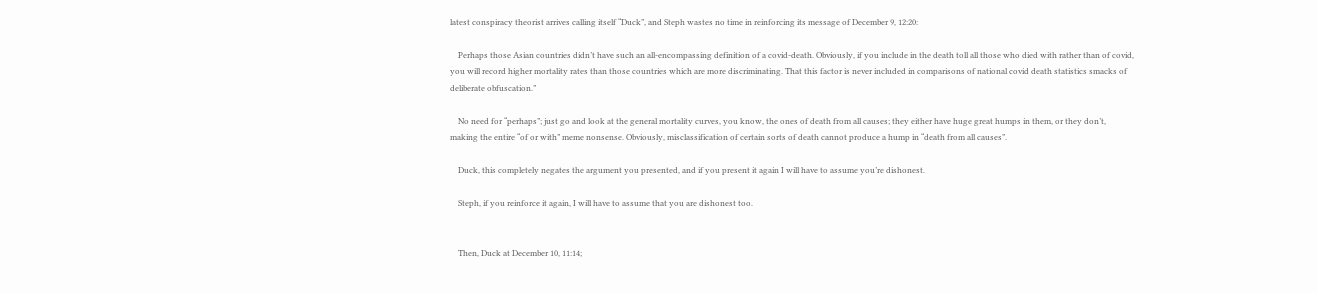latest conspiracy theorist arrives calling itself “Duck”, and Steph wastes no time in reinforcing its message of December 9, 12:20:

    Perhaps those Asian countries didn’t have such an all-encompassing definition of a covid-death. Obviously, if you include in the death toll all those who died with rather than of covid, you will record higher mortality rates than those countries which are more discriminating. That this factor is never included in comparisons of national covid death statistics smacks of deliberate obfuscation.”

    No need for “perhaps”; just go and look at the general mortality curves, you know, the ones of death from all causes; they either have huge great humps in them, or they don’t, making the entire “of or with” meme nonsense. Obviously, misclassification of certain sorts of death cannot produce a hump in “death from all causes”.

    Duck, this completely negates the argument you presented, and if you present it again I will have to assume you’re dishonest.

    Steph, if you reinforce it again, I will have to assume that you are dishonest too.


    Then, Duck at December 10, 11:14;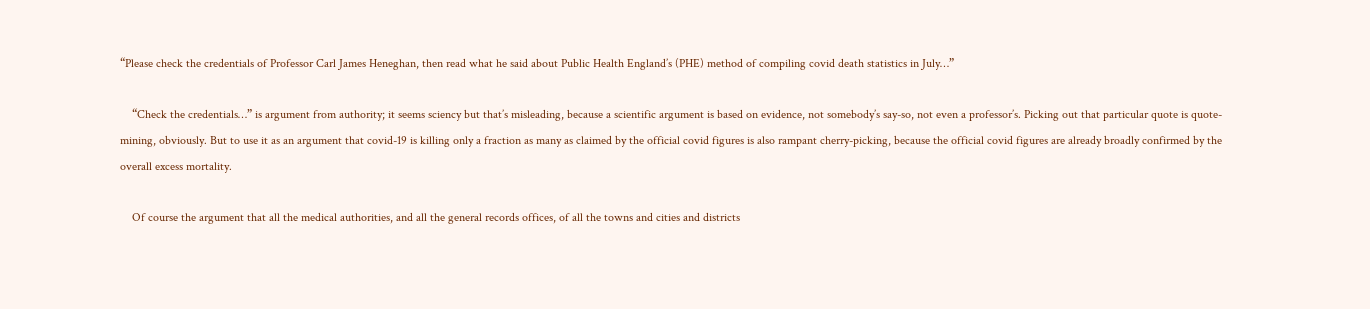“Please check the credentials of Professor Carl James Heneghan, then read what he said about Public Health England’s (PHE) method of compiling covid death statistics in July…”

    “Check the credentials…” is argument from authority; it seems sciency but that’s misleading, because a scientific argument is based on evidence, not somebody’s say-so, not even a professor’s. Picking out that particular quote is quote-mining, obviously. But to use it as an argument that covid-19 is killing only a fraction as many as claimed by the official covid figures is also rampant cherry-picking, because the official covid figures are already broadly confirmed by the overall excess mortality.

    Of course the argument that all the medical authorities, and all the general records offices, of all the towns and cities and districts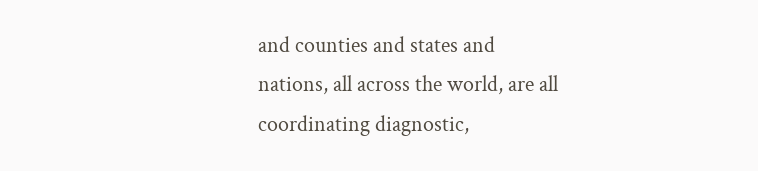and counties and states and nations, all across the world, are all coordinating diagnostic,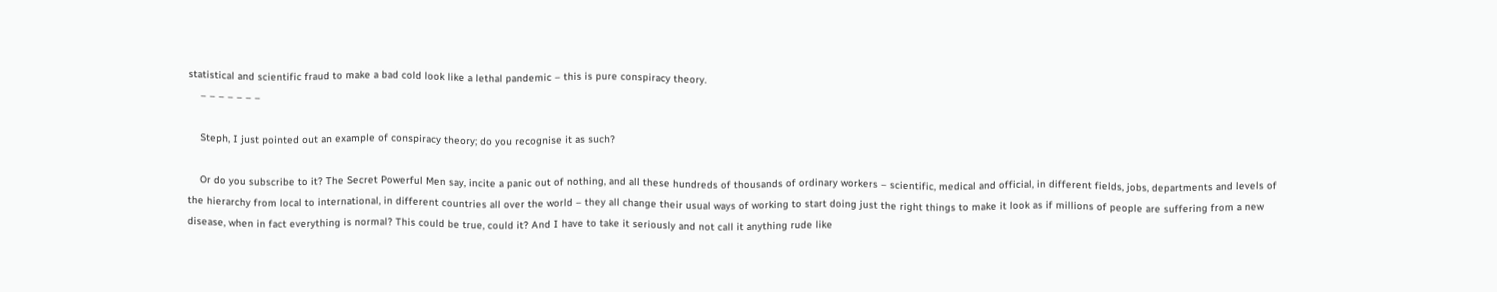statistical and scientific fraud to make a bad cold look like a lethal pandemic – this is pure conspiracy theory.
    – – – – – – –

    Steph, I just pointed out an example of conspiracy theory; do you recognise it as such?

    Or do you subscribe to it? The Secret Powerful Men say, incite a panic out of nothing, and all these hundreds of thousands of ordinary workers – scientific, medical and official, in different fields, jobs, departments and levels of the hierarchy from local to international, in different countries all over the world – they all change their usual ways of working to start doing just the right things to make it look as if millions of people are suffering from a new disease, when in fact everything is normal? This could be true, could it? And I have to take it seriously and not call it anything rude like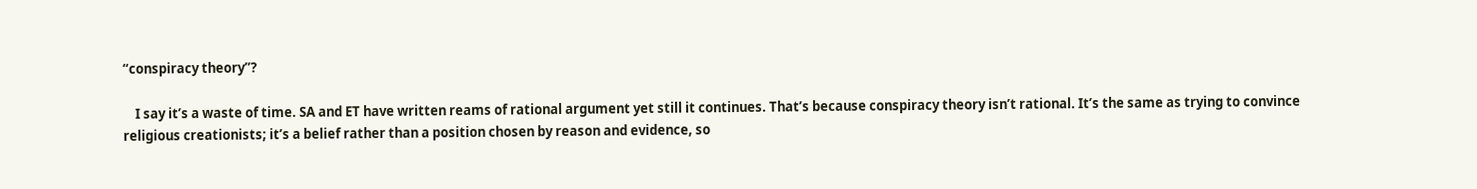“conspiracy theory”?

    I say it’s a waste of time. SA and ET have written reams of rational argument yet still it continues. That’s because conspiracy theory isn’t rational. It’s the same as trying to convince religious creationists; it’s a belief rather than a position chosen by reason and evidence, so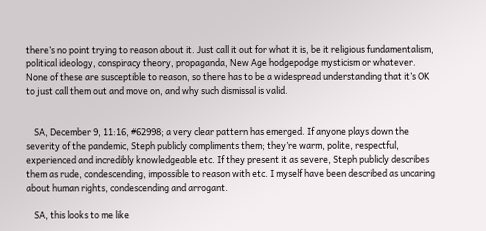there’s no point trying to reason about it. Just call it out for what it is, be it religious fundamentalism, political ideology, conspiracy theory, propaganda, New Age hodgepodge mysticism or whatever. None of these are susceptible to reason, so there has to be a widespread understanding that it’s OK to just call them out and move on, and why such dismissal is valid.


    SA, December 9, 11:16, #62998; a very clear pattern has emerged. If anyone plays down the severity of the pandemic, Steph publicly compliments them; they’re warm, polite, respectful, experienced and incredibly knowledgeable etc. If they present it as severe, Steph publicly describes them as rude, condescending, impossible to reason with etc. I myself have been described as uncaring about human rights, condescending and arrogant.

    SA, this looks to me like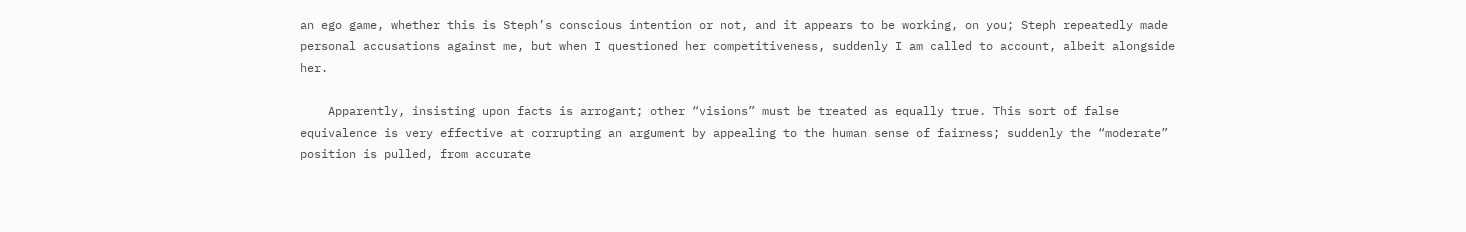an ego game, whether this is Steph’s conscious intention or not, and it appears to be working, on you; Steph repeatedly made personal accusations against me, but when I questioned her competitiveness, suddenly I am called to account, albeit alongside her.

    Apparently, insisting upon facts is arrogant; other “visions” must be treated as equally true. This sort of false equivalence is very effective at corrupting an argument by appealing to the human sense of fairness; suddenly the “moderate” position is pulled, from accurate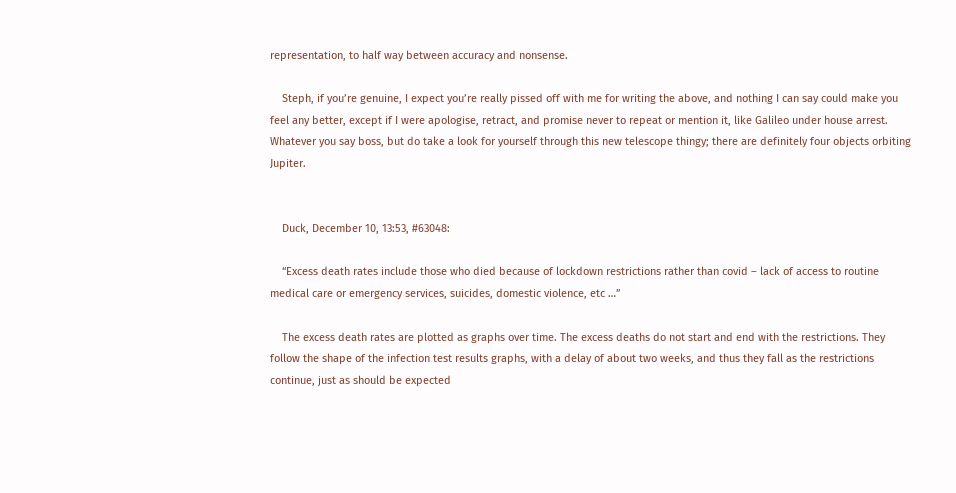representation, to half way between accuracy and nonsense.

    Steph, if you’re genuine, I expect you’re really pissed off with me for writing the above, and nothing I can say could make you feel any better, except if I were apologise, retract, and promise never to repeat or mention it, like Galileo under house arrest. Whatever you say boss, but do take a look for yourself through this new telescope thingy; there are definitely four objects orbiting Jupiter.


    Duck, December 10, 13:53, #63048:

    “Excess death rates include those who died because of lockdown restrictions rather than covid – lack of access to routine medical care or emergency services, suicides, domestic violence, etc …”

    The excess death rates are plotted as graphs over time. The excess deaths do not start and end with the restrictions. They follow the shape of the infection test results graphs, with a delay of about two weeks, and thus they fall as the restrictions continue, just as should be expected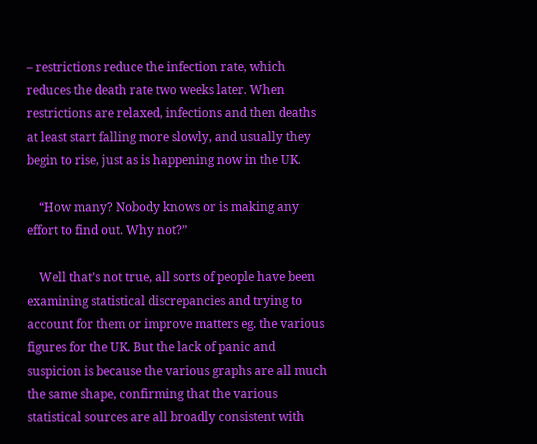– restrictions reduce the infection rate, which reduces the death rate two weeks later. When restrictions are relaxed, infections and then deaths at least start falling more slowly, and usually they begin to rise, just as is happening now in the UK.

    “How many? Nobody knows or is making any effort to find out. Why not?”

    Well that’s not true, all sorts of people have been examining statistical discrepancies and trying to account for them or improve matters eg. the various figures for the UK. But the lack of panic and suspicion is because the various graphs are all much the same shape, confirming that the various statistical sources are all broadly consistent with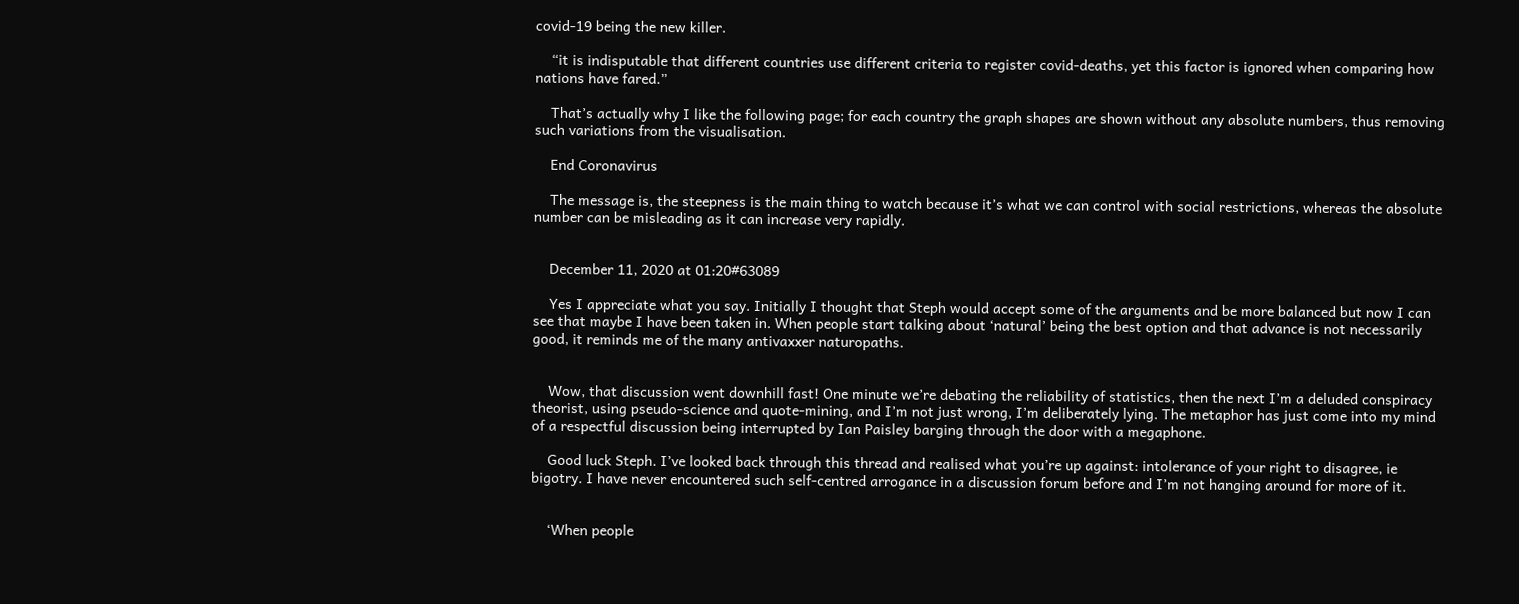covid-19 being the new killer.

    “it is indisputable that different countries use different criteria to register covid-deaths, yet this factor is ignored when comparing how nations have fared.”

    That’s actually why I like the following page; for each country the graph shapes are shown without any absolute numbers, thus removing such variations from the visualisation.

    End Coronavirus

    The message is, the steepness is the main thing to watch because it’s what we can control with social restrictions, whereas the absolute number can be misleading as it can increase very rapidly.


    December 11, 2020 at 01:20#63089

    Yes I appreciate what you say. Initially I thought that Steph would accept some of the arguments and be more balanced but now I can see that maybe I have been taken in. When people start talking about ‘natural’ being the best option and that advance is not necessarily good, it reminds me of the many antivaxxer naturopaths.


    Wow, that discussion went downhill fast! One minute we’re debating the reliability of statistics, then the next I’m a deluded conspiracy theorist, using pseudo-science and quote-mining, and I’m not just wrong, I’m deliberately lying. The metaphor has just come into my mind of a respectful discussion being interrupted by Ian Paisley barging through the door with a megaphone.

    Good luck Steph. I’ve looked back through this thread and realised what you’re up against: intolerance of your right to disagree, ie bigotry. I have never encountered such self-centred arrogance in a discussion forum before and I’m not hanging around for more of it.


    ‘When people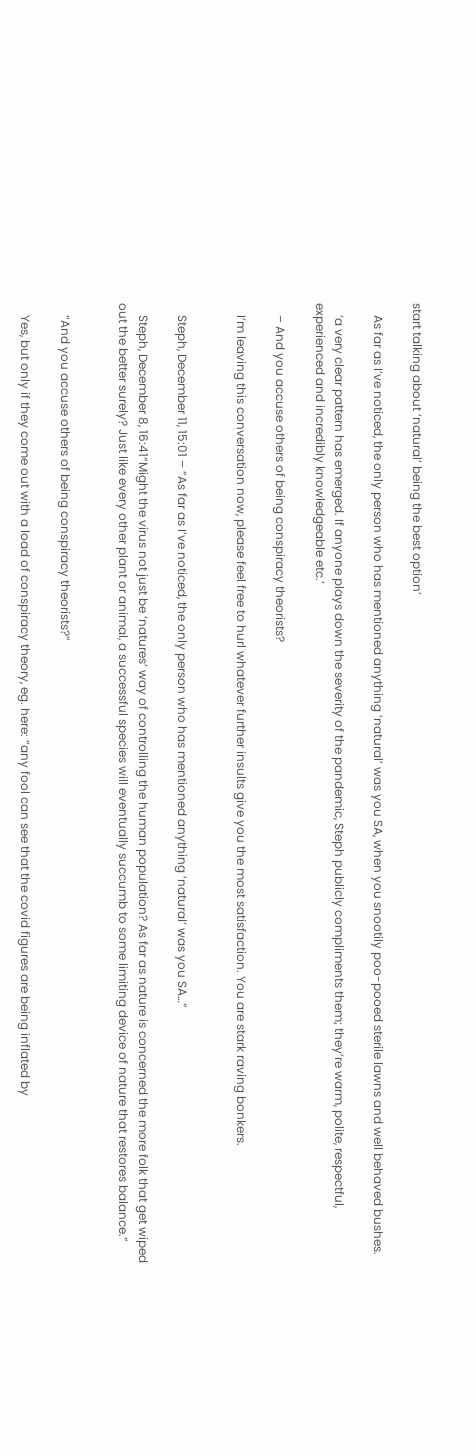start talking about ‘natural’ being the best option’

    As far as I’ve noticed, the only person who has mentioned anything ‘natural’ was you SA, when you snootily poo-pooed sterile lawns and well behaved bushes.

    ‘a very clear pattern has emerged. If anyone plays down the severity of the pandemic, Steph publicly compliments them; they’re warm, polite, respectful, experienced and incredibly knowledgeable etc.’

    – And you accuse others of being conspiracy theorists?

    I’m leaving this conversation now, please feel free to hurl whatever further insults give you the most satisfaction. You are stark raving bonkers.


    Steph, December 11, 15:01 – “As far as I’ve noticed, the only person who has mentioned anything ‘natural’ was you SA…”

    Steph, December 8, 16:41“Might the virus not just be ‘natures’ way of controlling the human population? As far as nature is concerned the more folk that get wiped out the better surely? Just like every other plant or animal, a successful species will eventually succumb to some limiting device of nature that restores balance.”


    “And you accuse others of being conspiracy theorists?”

    Yes, but only if they come out with a load of conspiracy theory, eg. here: “any fool can see that the covid figures are being inflated by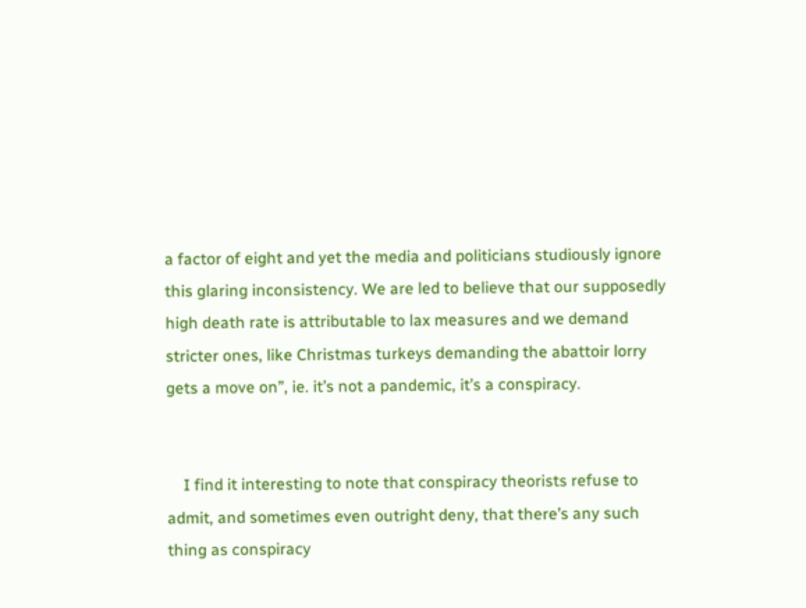a factor of eight and yet the media and politicians studiously ignore this glaring inconsistency. We are led to believe that our supposedly high death rate is attributable to lax measures and we demand stricter ones, like Christmas turkeys demanding the abattoir lorry gets a move on”, ie. it’s not a pandemic, it’s a conspiracy.


    I find it interesting to note that conspiracy theorists refuse to admit, and sometimes even outright deny, that there’s any such thing as conspiracy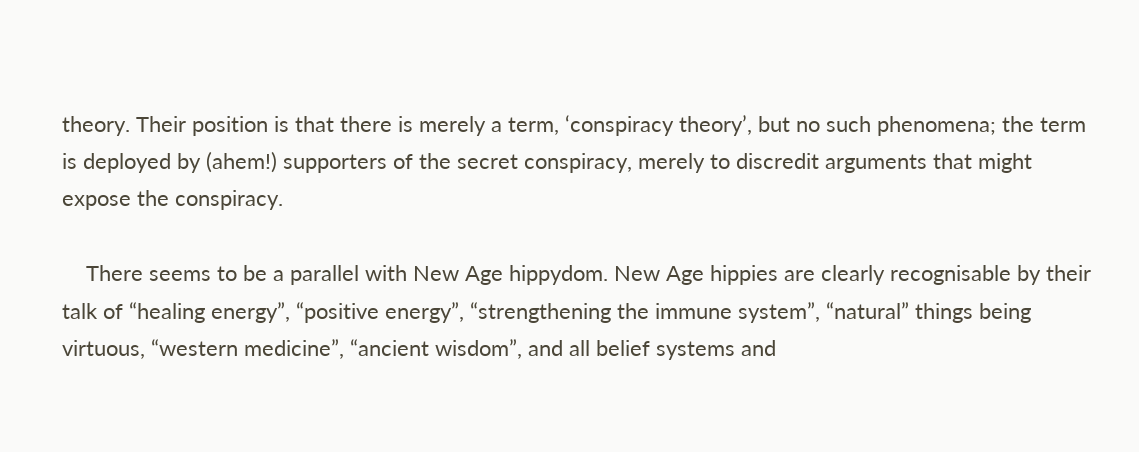theory. Their position is that there is merely a term, ‘conspiracy theory’, but no such phenomena; the term is deployed by (ahem!) supporters of the secret conspiracy, merely to discredit arguments that might expose the conspiracy.

    There seems to be a parallel with New Age hippydom. New Age hippies are clearly recognisable by their talk of “healing energy”, “positive energy”, “strengthening the immune system”, “natural” things being virtuous, “western medicine”, “ancient wisdom”, and all belief systems and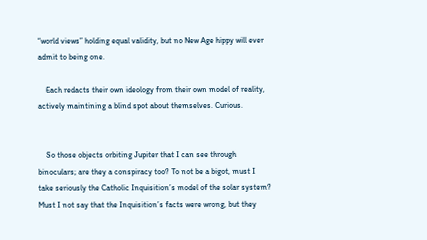“world views” holding equal validity, but no New Age hippy will ever admit to being one.

    Each redacts their own ideology from their own model of reality, actively maintining a blind spot about themselves. Curious.


    So those objects orbiting Jupiter that I can see through binoculars; are they a conspiracy too? To not be a bigot, must I take seriously the Catholic Inquisition’s model of the solar system? Must I not say that the Inquisition’s facts were wrong, but they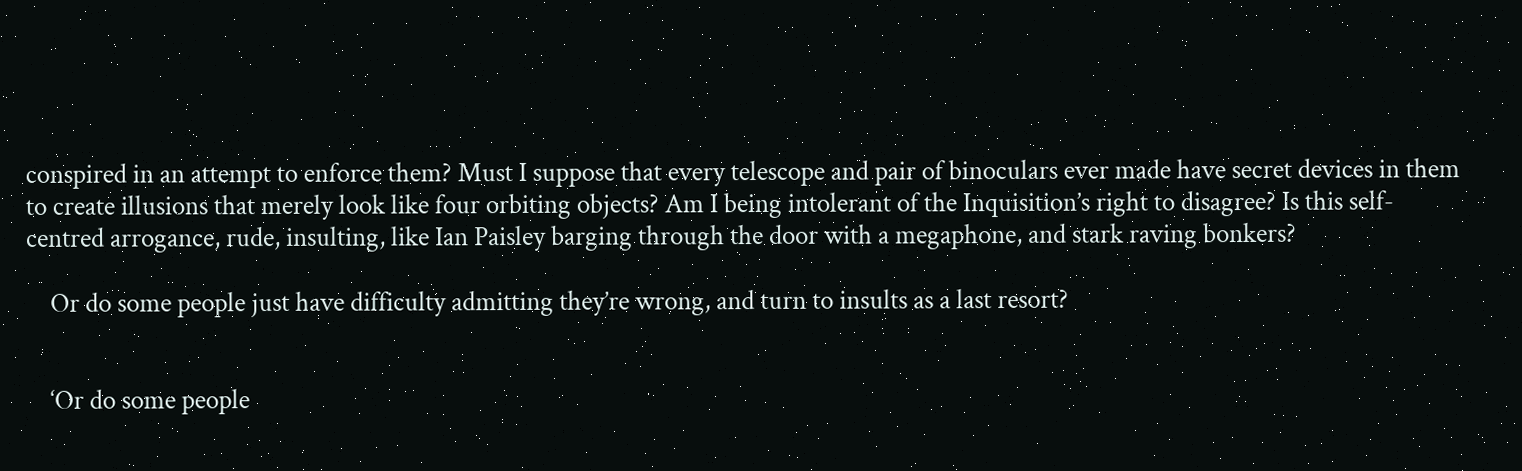conspired in an attempt to enforce them? Must I suppose that every telescope and pair of binoculars ever made have secret devices in them to create illusions that merely look like four orbiting objects? Am I being intolerant of the Inquisition’s right to disagree? Is this self-centred arrogance, rude, insulting, like Ian Paisley barging through the door with a megaphone, and stark raving bonkers?

    Or do some people just have difficulty admitting they’re wrong, and turn to insults as a last resort?


    ‘Or do some people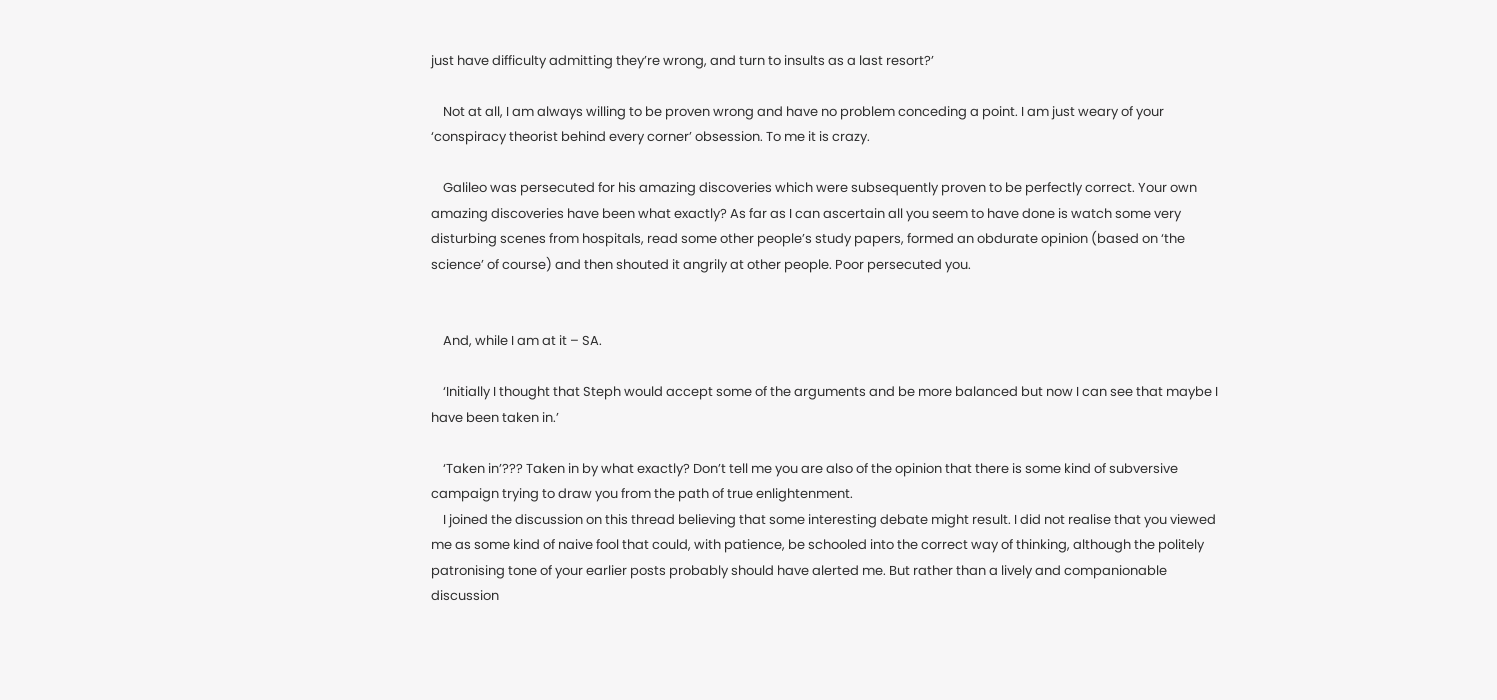just have difficulty admitting they’re wrong, and turn to insults as a last resort?’

    Not at all, I am always willing to be proven wrong and have no problem conceding a point. I am just weary of your ‘conspiracy theorist behind every corner’ obsession. To me it is crazy.

    Galileo was persecuted for his amazing discoveries which were subsequently proven to be perfectly correct. Your own amazing discoveries have been what exactly? As far as I can ascertain all you seem to have done is watch some very disturbing scenes from hospitals, read some other people’s study papers, formed an obdurate opinion (based on ‘the science’ of course) and then shouted it angrily at other people. Poor persecuted you.


    And, while I am at it – SA.

    ‘Initially I thought that Steph would accept some of the arguments and be more balanced but now I can see that maybe I have been taken in.’

    ‘Taken in’??? Taken in by what exactly? Don’t tell me you are also of the opinion that there is some kind of subversive campaign trying to draw you from the path of true enlightenment.
    I joined the discussion on this thread believing that some interesting debate might result. I did not realise that you viewed me as some kind of naive fool that could, with patience, be schooled into the correct way of thinking, although the politely patronising tone of your earlier posts probably should have alerted me. But rather than a lively and companionable discussion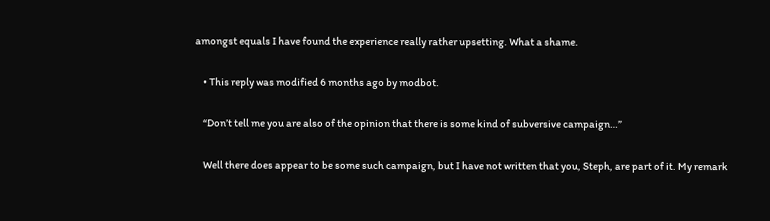amongst equals I have found the experience really rather upsetting. What a shame.

    • This reply was modified 6 months ago by modbot.

    “Don’t tell me you are also of the opinion that there is some kind of subversive campaign…”

    Well there does appear to be some such campaign, but I have not written that you, Steph, are part of it. My remark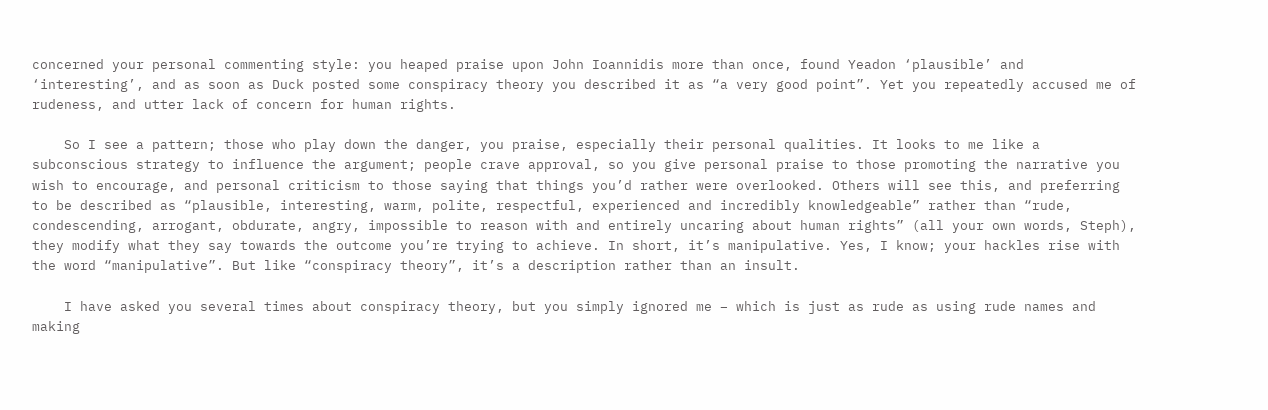concerned your personal commenting style: you heaped praise upon John Ioannidis more than once, found Yeadon ‘plausible’ and ‘interesting’, and as soon as Duck posted some conspiracy theory you described it as “a very good point”. Yet you repeatedly accused me of rudeness, and utter lack of concern for human rights.

    So I see a pattern; those who play down the danger, you praise, especially their personal qualities. It looks to me like a subconscious strategy to influence the argument; people crave approval, so you give personal praise to those promoting the narrative you wish to encourage, and personal criticism to those saying that things you’d rather were overlooked. Others will see this, and preferring to be described as “plausible, interesting, warm, polite, respectful, experienced and incredibly knowledgeable” rather than “rude, condescending, arrogant, obdurate, angry, impossible to reason with and entirely uncaring about human rights” (all your own words, Steph), they modify what they say towards the outcome you’re trying to achieve. In short, it’s manipulative. Yes, I know; your hackles rise with the word “manipulative”. But like “conspiracy theory”, it’s a description rather than an insult.

    I have asked you several times about conspiracy theory, but you simply ignored me – which is just as rude as using rude names and making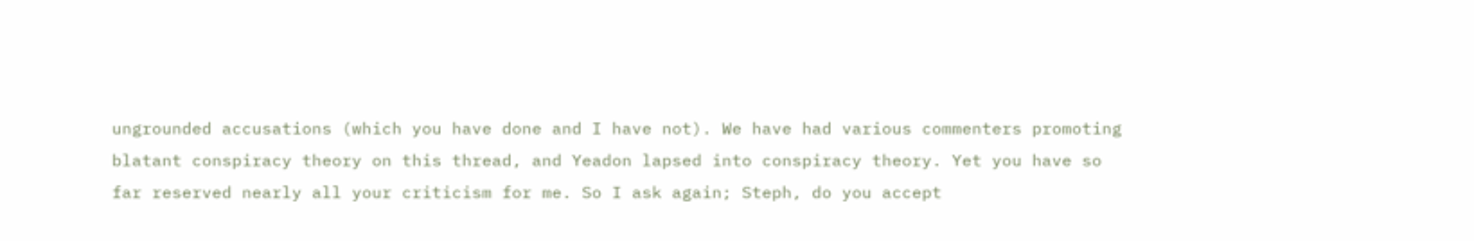ungrounded accusations (which you have done and I have not). We have had various commenters promoting blatant conspiracy theory on this thread, and Yeadon lapsed into conspiracy theory. Yet you have so far reserved nearly all your criticism for me. So I ask again; Steph, do you accept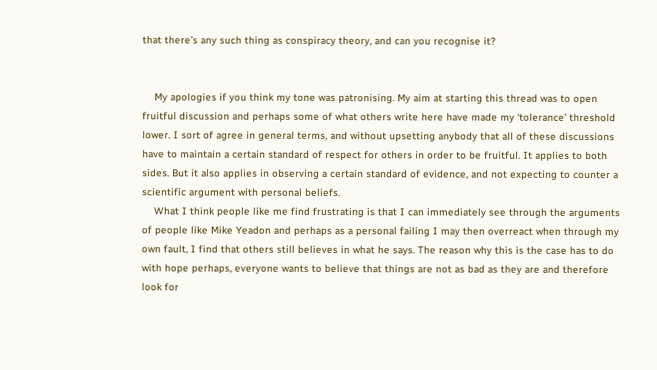that there’s any such thing as conspiracy theory, and can you recognise it?


    My apologies if you think my tone was patronising. My aim at starting this thread was to open fruitful discussion and perhaps some of what others write here have made my ‘tolerance’ threshold lower. I sort of agree in general terms, and without upsetting anybody that all of these discussions have to maintain a certain standard of respect for others in order to be fruitful. It applies to both sides. But it also applies in observing a certain standard of evidence, and not expecting to counter a scientific argument with personal beliefs.
    What I think people like me find frustrating is that I can immediately see through the arguments of people like Mike Yeadon and perhaps as a personal failing I may then overreact when through my own fault, I find that others still believes in what he says. The reason why this is the case has to do with hope perhaps, everyone wants to believe that things are not as bad as they are and therefore look for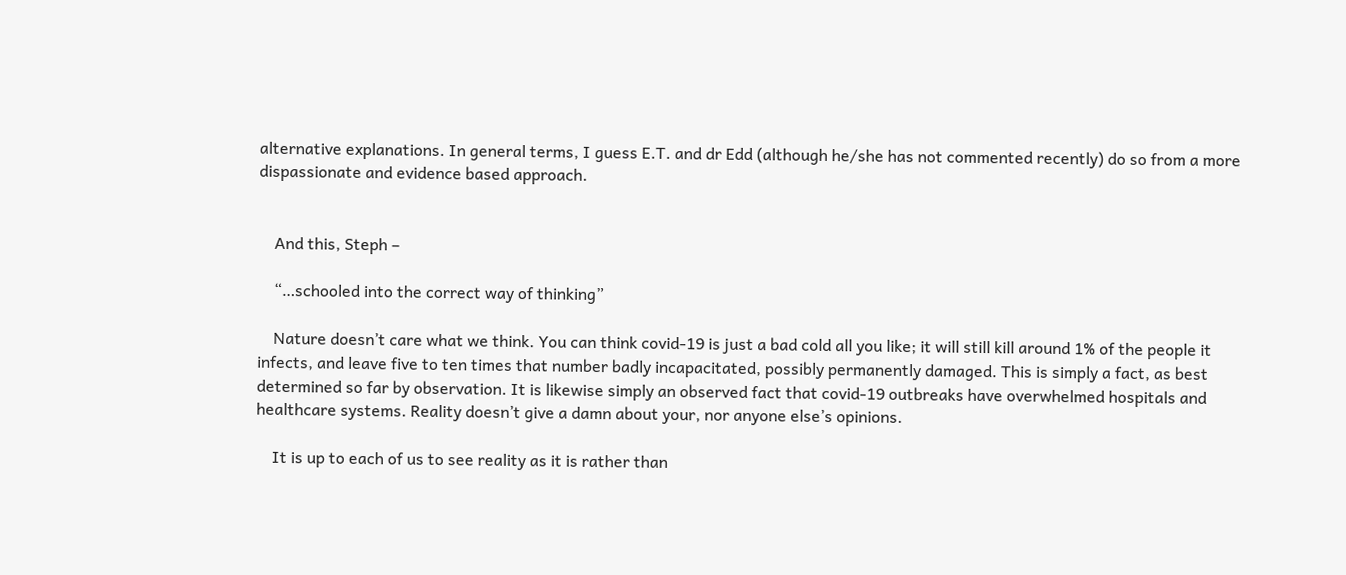alternative explanations. In general terms, I guess E.T. and dr Edd (although he/she has not commented recently) do so from a more dispassionate and evidence based approach.


    And this, Steph –

    “…schooled into the correct way of thinking”

    Nature doesn’t care what we think. You can think covid-19 is just a bad cold all you like; it will still kill around 1% of the people it infects, and leave five to ten times that number badly incapacitated, possibly permanently damaged. This is simply a fact, as best determined so far by observation. It is likewise simply an observed fact that covid-19 outbreaks have overwhelmed hospitals and healthcare systems. Reality doesn’t give a damn about your, nor anyone else’s opinions.

    It is up to each of us to see reality as it is rather than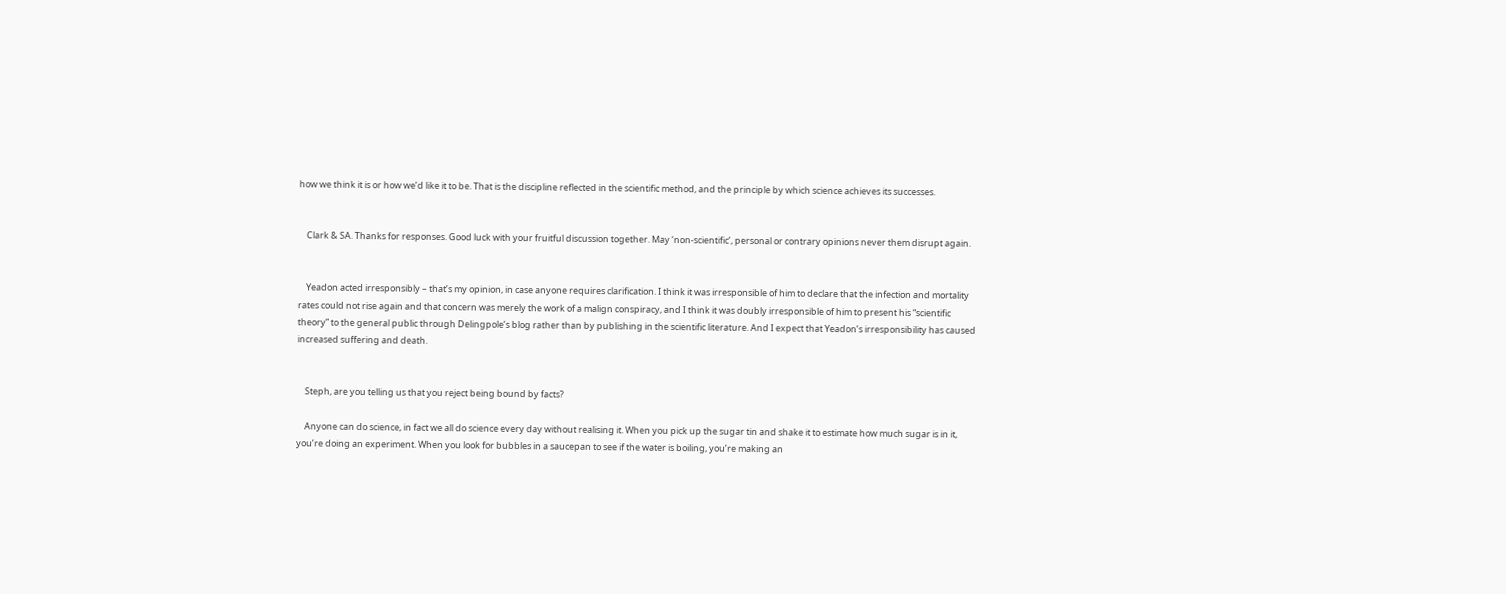how we think it is or how we’d like it to be. That is the discipline reflected in the scientific method, and the principle by which science achieves its successes.


    Clark & SA. Thanks for responses. Good luck with your fruitful discussion together. May ‘non-scientific’, personal or contrary opinions never them disrupt again.


    Yeadon acted irresponsibly – that’s my opinion, in case anyone requires clarification. I think it was irresponsible of him to declare that the infection and mortality rates could not rise again and that concern was merely the work of a malign conspiracy, and I think it was doubly irresponsible of him to present his “scientific theory” to the general public through Delingpole’s blog rather than by publishing in the scientific literature. And I expect that Yeadon’s irresponsibility has caused increased suffering and death.


    Steph, are you telling us that you reject being bound by facts?

    Anyone can do science, in fact we all do science every day without realising it. When you pick up the sugar tin and shake it to estimate how much sugar is in it, you’re doing an experiment. When you look for bubbles in a saucepan to see if the water is boiling, you’re making an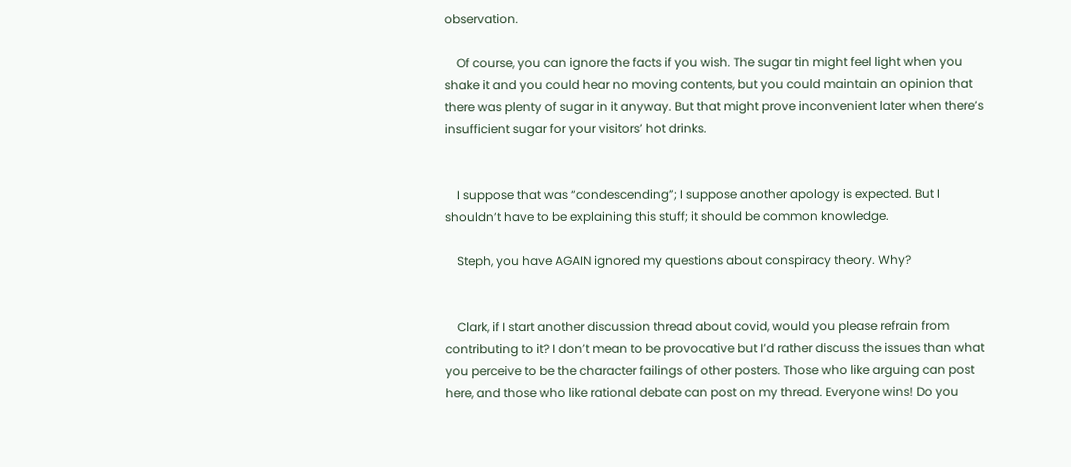observation.

    Of course, you can ignore the facts if you wish. The sugar tin might feel light when you shake it and you could hear no moving contents, but you could maintain an opinion that there was plenty of sugar in it anyway. But that might prove inconvenient later when there’s insufficient sugar for your visitors’ hot drinks.


    I suppose that was “condescending”; I suppose another apology is expected. But I shouldn’t have to be explaining this stuff; it should be common knowledge.

    Steph, you have AGAIN ignored my questions about conspiracy theory. Why?


    Clark, if I start another discussion thread about covid, would you please refrain from contributing to it? I don’t mean to be provocative but I’d rather discuss the issues than what you perceive to be the character failings of other posters. Those who like arguing can post here, and those who like rational debate can post on my thread. Everyone wins! Do you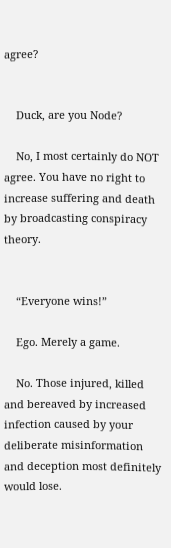agree?


    Duck, are you Node?

    No, I most certainly do NOT agree. You have no right to increase suffering and death by broadcasting conspiracy theory.


    “Everyone wins!”

    Ego. Merely a game.

    No. Those injured, killed and bereaved by increased infection caused by your deliberate misinformation and deception most definitely would lose.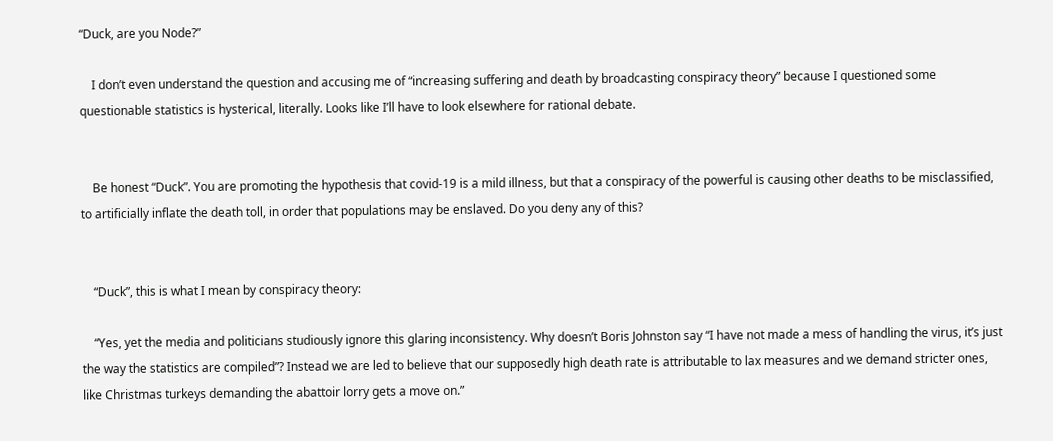“Duck, are you Node?”

    I don’t even understand the question and accusing me of “increasing suffering and death by broadcasting conspiracy theory” because I questioned some questionable statistics is hysterical, literally. Looks like I’ll have to look elsewhere for rational debate.


    Be honest “Duck”. You are promoting the hypothesis that covid-19 is a mild illness, but that a conspiracy of the powerful is causing other deaths to be misclassified, to artificially inflate the death toll, in order that populations may be enslaved. Do you deny any of this?


    “Duck”, this is what I mean by conspiracy theory:

    “Yes, yet the media and politicians studiously ignore this glaring inconsistency. Why doesn’t Boris Johnston say “I have not made a mess of handling the virus, it’s just the way the statistics are compiled”? Instead we are led to believe that our supposedly high death rate is attributable to lax measures and we demand stricter ones, like Christmas turkeys demanding the abattoir lorry gets a move on.”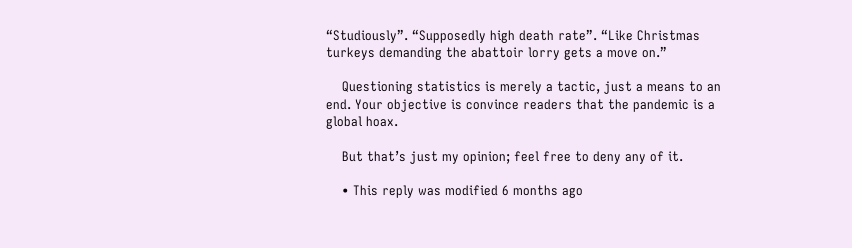“Studiously”. “Supposedly high death rate”. “Like Christmas turkeys demanding the abattoir lorry gets a move on.”

    Questioning statistics is merely a tactic, just a means to an end. Your objective is convince readers that the pandemic is a global hoax.

    But that’s just my opinion; feel free to deny any of it.

    • This reply was modified 6 months ago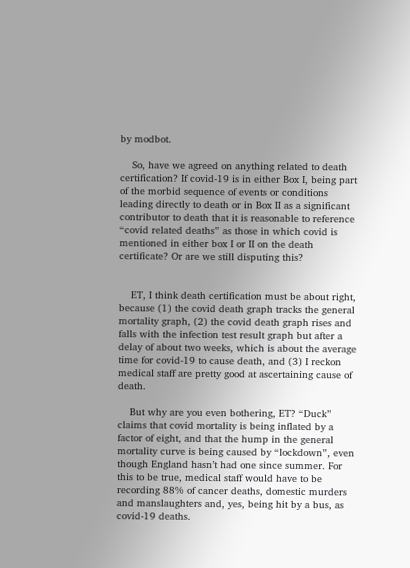by modbot.

    So, have we agreed on anything related to death certification? If covid-19 is in either Box I, being part of the morbid sequence of events or conditions leading directly to death or in Box II as a significant contributor to death that it is reasonable to reference “covid related deaths” as those in which covid is mentioned in either box I or II on the death certificate? Or are we still disputing this?


    ET, I think death certification must be about right, because (1) the covid death graph tracks the general mortality graph, (2) the covid death graph rises and falls with the infection test result graph but after a delay of about two weeks, which is about the average time for covid-19 to cause death, and (3) I reckon medical staff are pretty good at ascertaining cause of death.

    But why are you even bothering, ET? “Duck” claims that covid mortality is being inflated by a factor of eight, and that the hump in the general mortality curve is being caused by “lockdown”, even though England hasn’t had one since summer. For this to be true, medical staff would have to be recording 88% of cancer deaths, domestic murders and manslaughters and, yes, being hit by a bus, as covid-19 deaths.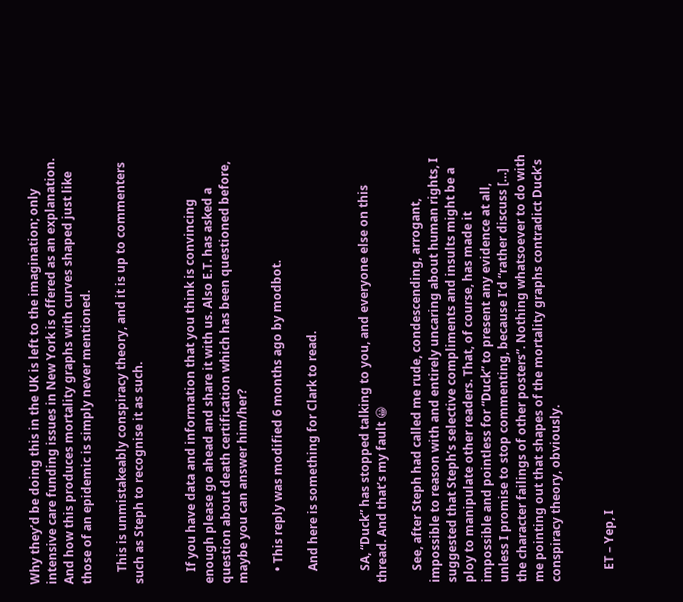Why they’d be doing this in the UK is left to the imagination; only intensive care funding issues in New York is offered as an explanation. And how this produces mortality graphs with curves shaped just like those of an epidemic is simply never mentioned.

    This is unmistakeably conspiracy theory, and it is up to commenters such as Steph to recognise it as such.


    If you have data and information that you think is convincing enough please go ahead and share it with us. Also E.T. has asked a question about death certification which has been questioned before, maybe you can answer him/her?

    • This reply was modified 6 months ago by modbot.

    And here is something for Clark to read.


    SA, “Duck” has stopped talking to you, and everyone else on this thread. And that’s my fault 😀

    See, after Steph had called me rude, condescending, arrogant, impossible to reason with and entirely uncaring about human rights, I suggested that Steph’s selective compliments and insults might be a ploy to manipulate other readers. That, of course, has made it impossible and pointless for “Duck” to present any evidence at all, unless I promise to stop commenting, because I’d “rather discuss […] the character failings of other posters”. Nothing whatsoever to do with me pointing out that shapes of the mortality graphs contradict Duck’s conspiracy theory, obviously.


    ET – Yep, I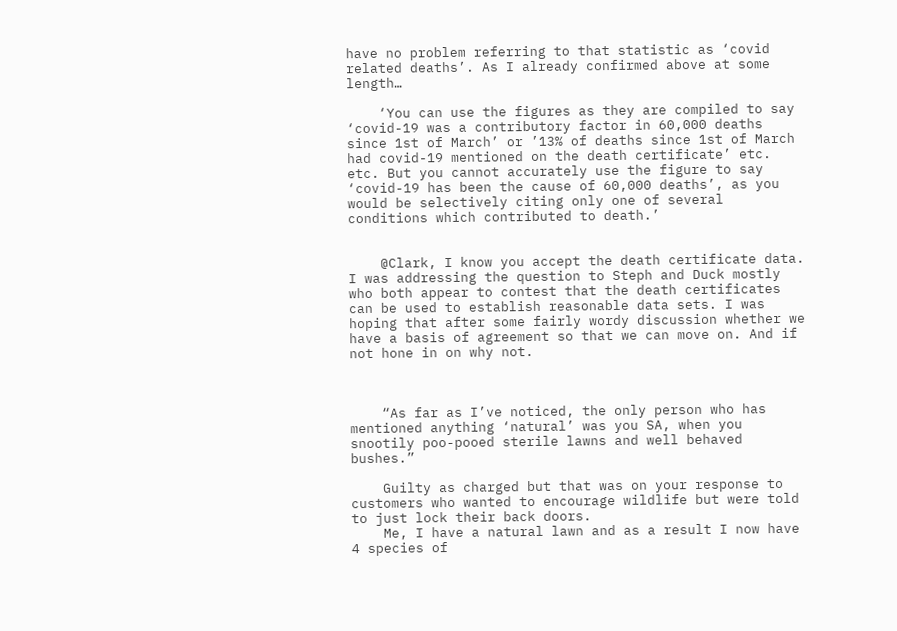have no problem referring to that statistic as ‘covid related deaths’. As I already confirmed above at some length…

    ‘You can use the figures as they are compiled to say ‘covid-19 was a contributory factor in 60,000 deaths since 1st of March’ or ’13% of deaths since 1st of March had covid-19 mentioned on the death certificate’ etc. etc. But you cannot accurately use the figure to say ‘covid-19 has been the cause of 60,000 deaths’, as you would be selectively citing only one of several conditions which contributed to death.’


    @Clark, I know you accept the death certificate data. I was addressing the question to Steph and Duck mostly who both appear to contest that the death certificates can be used to establish reasonable data sets. I was hoping that after some fairly wordy discussion whether we have a basis of agreement so that we can move on. And if not hone in on why not.



    “As far as I’ve noticed, the only person who has mentioned anything ‘natural’ was you SA, when you snootily poo-pooed sterile lawns and well behaved bushes.”

    Guilty as charged but that was on your response to customers who wanted to encourage wildlife but were told to just lock their back doors.
    Me, I have a natural lawn and as a result I now have 4 species of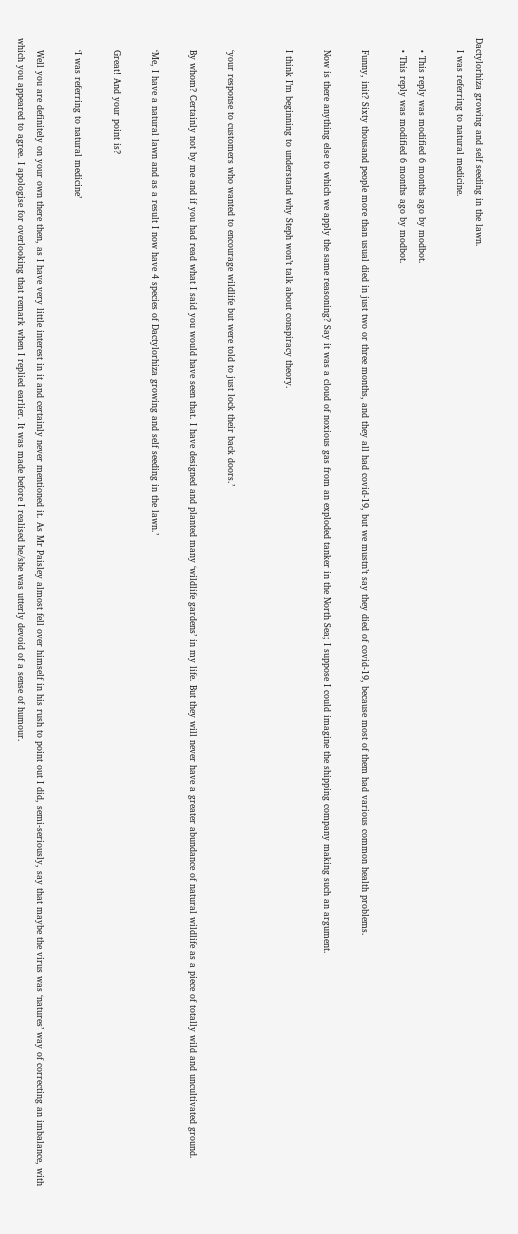Dactylorhiza growing and self seeding in the lawn.
    I was referring to natural medicine.

    • This reply was modified 6 months ago by modbot.
    • This reply was modified 6 months ago by modbot.

    Funny, init? Sixty thousand people more than usual died in just two or three months, and they all had covid-19, but we mustn’t say they died of covid-19, because most of them had various common health problems.

    Now is there anything else to which we apply the same reasoning? Say it was a cloud of noxious gas from an exploded tanker in the North Sea; I suppose I could imagine the shipping company making such an argument.

    I think I’m beginning to understand why Steph won’t talk about conspiracy theory.


    ‘your response to customers who wanted to encourage wildlife but were told to just lock their back doors.’

    By whom? Certainly not by me and if you had read what I said you would have seen that. I have designed and planted many ‘wildlife gardens’ in my life. But they will never have a greater abundance of natural wildlife as a piece of totally wild and uncultivated ground.

    ‘Me, I have a natural lawn and as a result I now have 4 species of Dactylorhiza growing and self seeding in the lawn.’

    Great! And your point is?

    ‘I was referring to natural medicine’

    Well you are definitely on your own there then, as I have very little interest in it and certainly never mentioned it. As Mr Paisley almost fell over himself in his rush to point out I did, semi-seriously, say that maybe the virus was ‘natures’ way of correcting an imbalance, with which you appeared to agree. I apologise for overlooking that remark when I replied earlier. It was made before I realised he/she was utterly devoid of a sense of humour.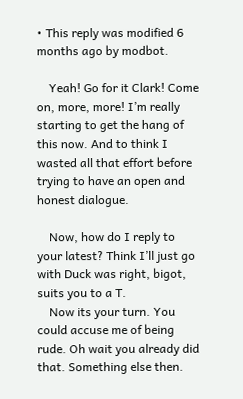• This reply was modified 6 months ago by modbot.

    Yeah! Go for it Clark! Come on, more, more! I’m really starting to get the hang of this now. And to think I wasted all that effort before trying to have an open and honest dialogue.

    Now, how do I reply to your latest? Think I’ll just go with Duck was right, bigot, suits you to a T.
    Now its your turn. You could accuse me of being rude. Oh wait you already did that. Something else then.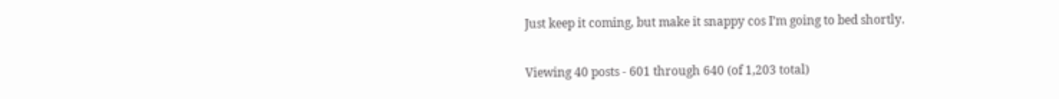Just keep it coming, but make it snappy cos I’m going to bed shortly.

Viewing 40 posts - 601 through 640 (of 1,203 total)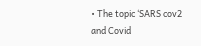• The topic ‘SARS cov2 and Covid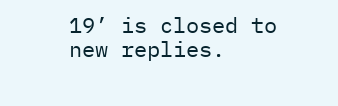19’ is closed to new replies.